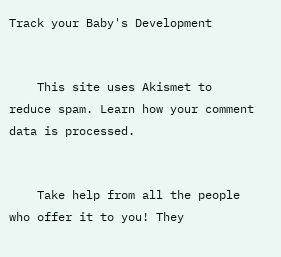Track your Baby's Development


    This site uses Akismet to reduce spam. Learn how your comment data is processed.


    Take help from all the people who offer it to you! They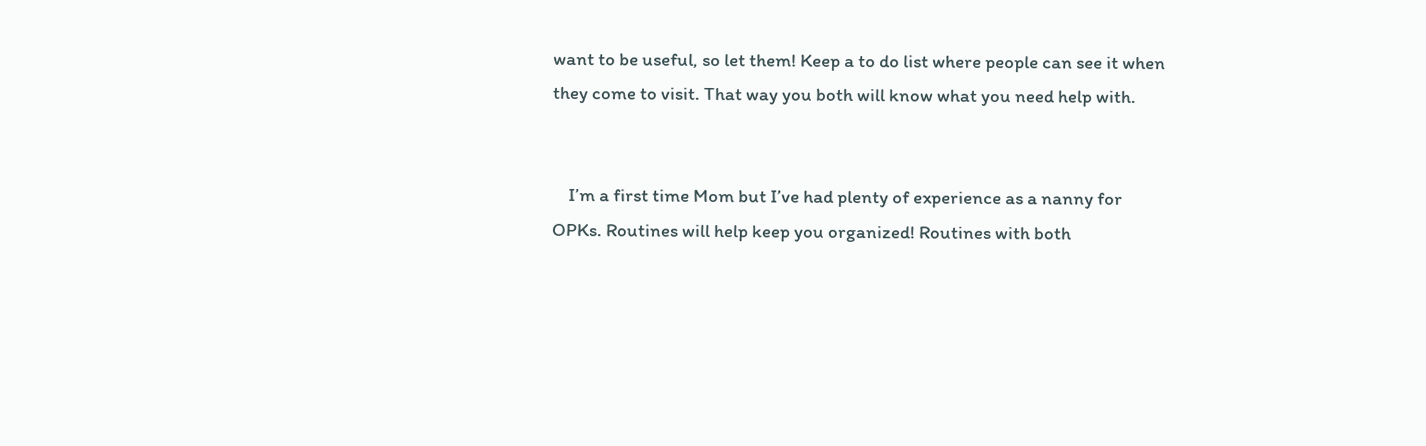want to be useful, so let them! Keep a to do list where people can see it when they come to visit. That way you both will know what you need help with.


    I’m a first time Mom but I’ve had plenty of experience as a nanny for OPKs. Routines will help keep you organized! Routines with both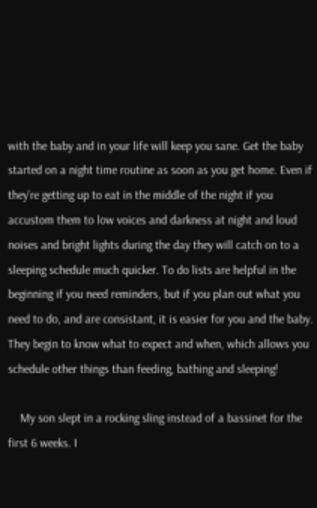with the baby and in your life will keep you sane. Get the baby started on a night time routine as soon as you get home. Even if they’re getting up to eat in the middle of the night if you accustom them to low voices and darkness at night and loud noises and bright lights during the day they will catch on to a sleeping schedule much quicker. To do lists are helpful in the beginning if you need reminders, but if you plan out what you need to do, and are consistant, it is easier for you and the baby. They begin to know what to expect and when, which allows you schedule other things than feeding, bathing and sleeping!

    My son slept in a rocking sling instead of a bassinet for the first 6 weeks. I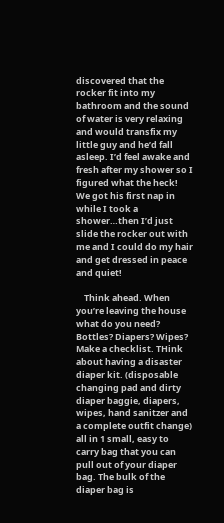discovered that the rocker fit into my bathroom and the sound of water is very relaxing and would transfix my little guy and he’d fall asleep. I’d feel awake and fresh after my shower so I figured what the heck! We got his first nap in while I took a shower…then I’d just slide the rocker out with me and I could do my hair and get dressed in peace and quiet!

    Think ahead. When you’re leaving the house what do you need? Bottles? Diapers? Wipes? Make a checklist. THink about having a disaster diaper kit. (disposable changing pad and dirty diaper baggie, diapers, wipes, hand sanitzer and a complete outfit change) all in 1 small, easy to carry bag that you can pull out of your diaper bag. The bulk of the diaper bag is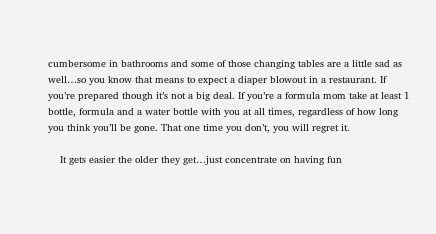cumbersome in bathrooms and some of those changing tables are a little sad as well…so you know that means to expect a diaper blowout in a restaurant. If you’re prepared though it’s not a big deal. If you’re a formula mom take at least 1 bottle, formula and a water bottle with you at all times, regardless of how long you think you’ll be gone. That one time you don’t, you will regret it.

    It gets easier the older they get…just concentrate on having fun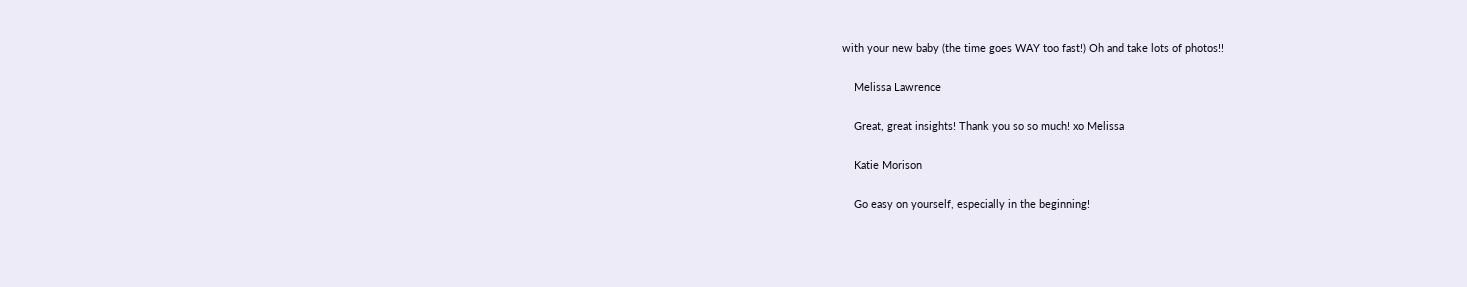with your new baby (the time goes WAY too fast!) Oh and take lots of photos!!

    Melissa Lawrence

    Great, great insights! Thank you so so much! xo Melissa

    Katie Morison

    Go easy on yourself, especially in the beginning!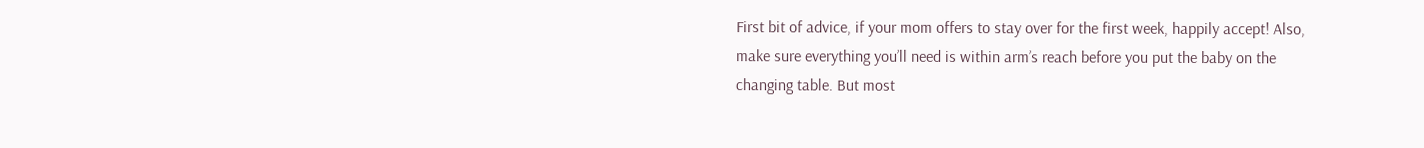First bit of advice, if your mom offers to stay over for the first week, happily accept! Also, make sure everything you’ll need is within arm’s reach before you put the baby on the changing table. But most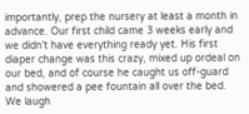importantly, prep the nursery at least a month in advance. Our first child came 3 weeks early and we didn’t have everything ready yet. His first diaper change was this crazy, mixed up ordeal on our bed, and of course he caught us off-guard and showered a pee fountain all over the bed. We laugh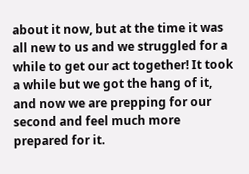about it now, but at the time it was all new to us and we struggled for a while to get our act together! It took a while but we got the hang of it, and now we are prepping for our second and feel much more prepared for it.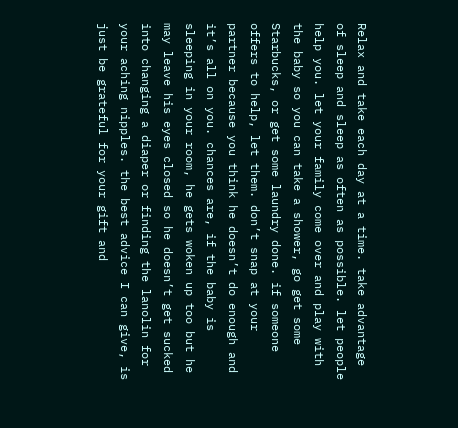Relax and take each day at a time. take advantage of sleep and sleep as often as possible. let people help you. let your family come over and play with the baby so you can take a shower, go get some Starbucks, or get some laundry done. if someone offers to help, let them. don’t snap at your partner because you think he doesn’t do enough and it’s all on you. chances are, if the baby is sleeping in your room, he gets woken up too but he may leave his eyes closed so he doesn’t get sucked into changing a diaper or finding the lanolin for your aching nipples. the best advice I can give, is just be grateful for your gift and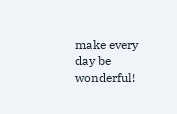make every day be wonderful!